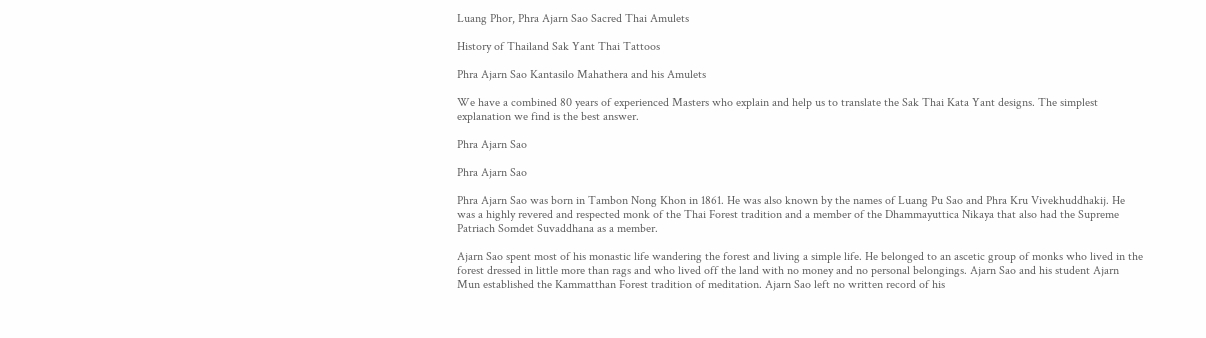Luang Phor, Phra Ajarn Sao Sacred Thai Amulets

History of Thailand Sak Yant Thai Tattoos

Phra Ajarn Sao Kantasilo Mahathera and his Amulets

We have a combined 80 years of experienced Masters who explain and help us to translate the Sak Thai Kata Yant designs. The simplest explanation we find is the best answer.

Phra Ajarn Sao

Phra Ajarn Sao

Phra Ajarn Sao was born in Tambon Nong Khon in 1861. He was also known by the names of Luang Pu Sao and Phra Kru Vivekhuddhakij. He was a highly revered and respected monk of the Thai Forest tradition and a member of the Dhammayuttica Nikaya that also had the Supreme Patriach Somdet Suvaddhana as a member.

Ajarn Sao spent most of his monastic life wandering the forest and living a simple life. He belonged to an ascetic group of monks who lived in the forest dressed in little more than rags and who lived off the land with no money and no personal belongings. Ajarn Sao and his student Ajarn Mun established the Kammatthan Forest tradition of meditation. Ajarn Sao left no written record of his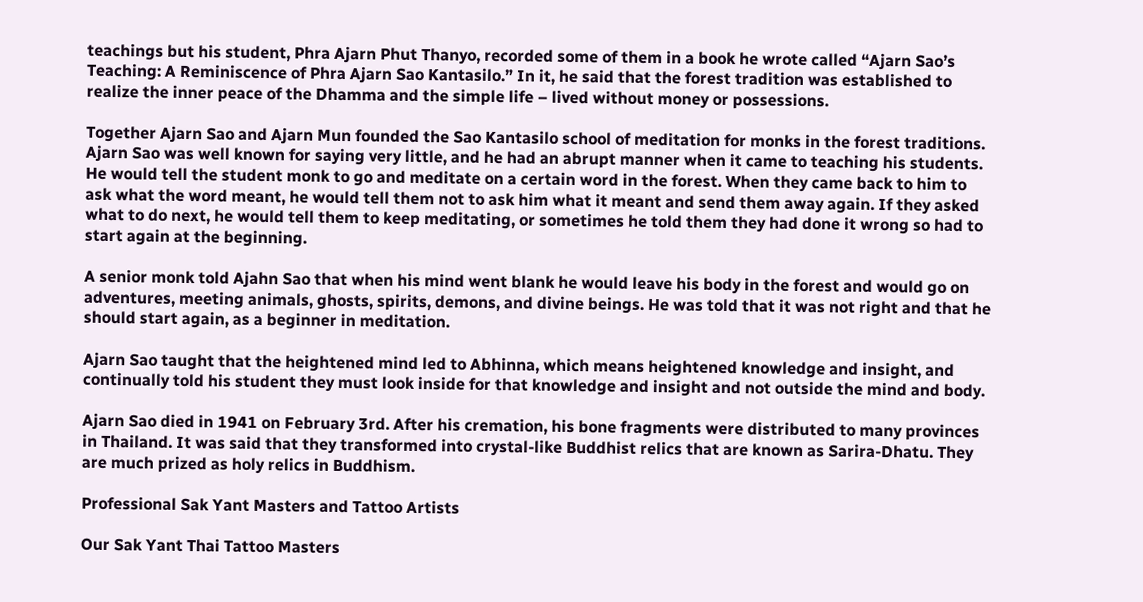teachings but his student, Phra Ajarn Phut Thanyo, recorded some of them in a book he wrote called “Ajarn Sao’s Teaching: A Reminiscence of Phra Ajarn Sao Kantasilo.” In it, he said that the forest tradition was established to realize the inner peace of the Dhamma and the simple life – lived without money or possessions.

Together Ajarn Sao and Ajarn Mun founded the Sao Kantasilo school of meditation for monks in the forest traditions. Ajarn Sao was well known for saying very little, and he had an abrupt manner when it came to teaching his students. He would tell the student monk to go and meditate on a certain word in the forest. When they came back to him to ask what the word meant, he would tell them not to ask him what it meant and send them away again. If they asked what to do next, he would tell them to keep meditating, or sometimes he told them they had done it wrong so had to start again at the beginning.

A senior monk told Ajahn Sao that when his mind went blank he would leave his body in the forest and would go on adventures, meeting animals, ghosts, spirits, demons, and divine beings. He was told that it was not right and that he should start again, as a beginner in meditation.

Ajarn Sao taught that the heightened mind led to Abhinna, which means heightened knowledge and insight, and continually told his student they must look inside for that knowledge and insight and not outside the mind and body.

Ajarn Sao died in 1941 on February 3rd. After his cremation, his bone fragments were distributed to many provinces in Thailand. It was said that they transformed into crystal-like Buddhist relics that are known as Sarira-Dhatu. They are much prized as holy relics in Buddhism.

Professional Sak Yant Masters and Tattoo Artists

Our Sak Yant Thai Tattoo Masters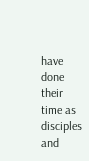have done their time as disciples and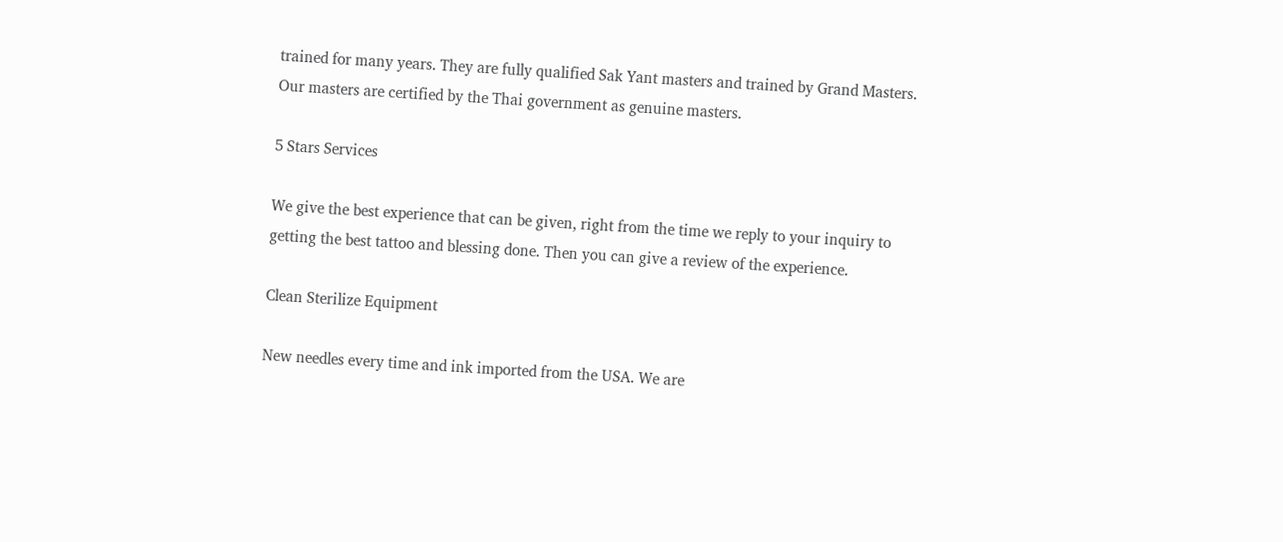trained for many years. They are fully qualified Sak Yant masters and trained by Grand Masters. Our masters are certified by the Thai government as genuine masters.

5 Stars Services

We give the best experience that can be given, right from the time we reply to your inquiry to getting the best tattoo and blessing done. Then you can give a review of the experience.

Clean Sterilize Equipment

New needles every time and ink imported from the USA. We are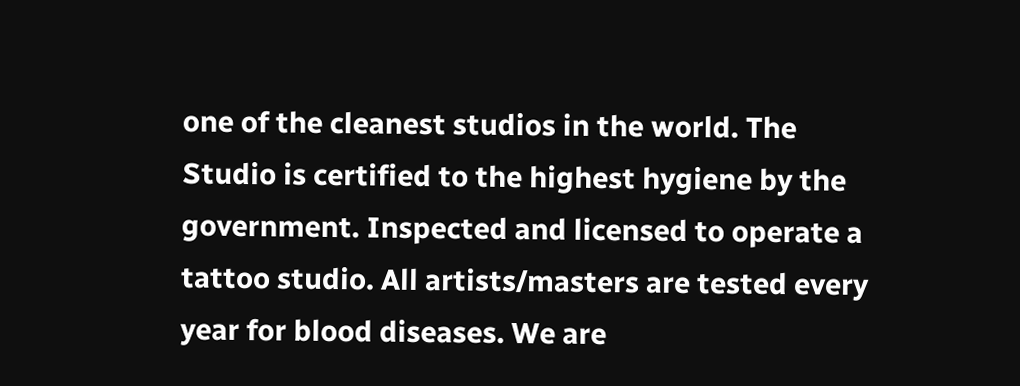one of the cleanest studios in the world. The Studio is certified to the highest hygiene by the government. Inspected and licensed to operate a tattoo studio. All artists/masters are tested every year for blood diseases. We are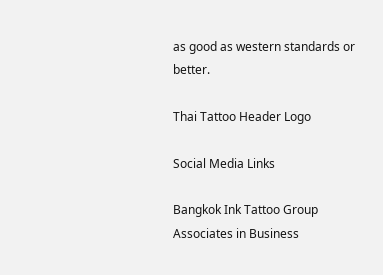as good as western standards or better.

Thai Tattoo Header Logo

Social Media Links

Bangkok Ink Tattoo Group  Associates in Business